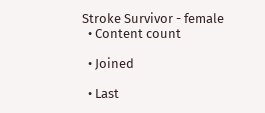Stroke Survivor - female
  • Content count

  • Joined

  • Last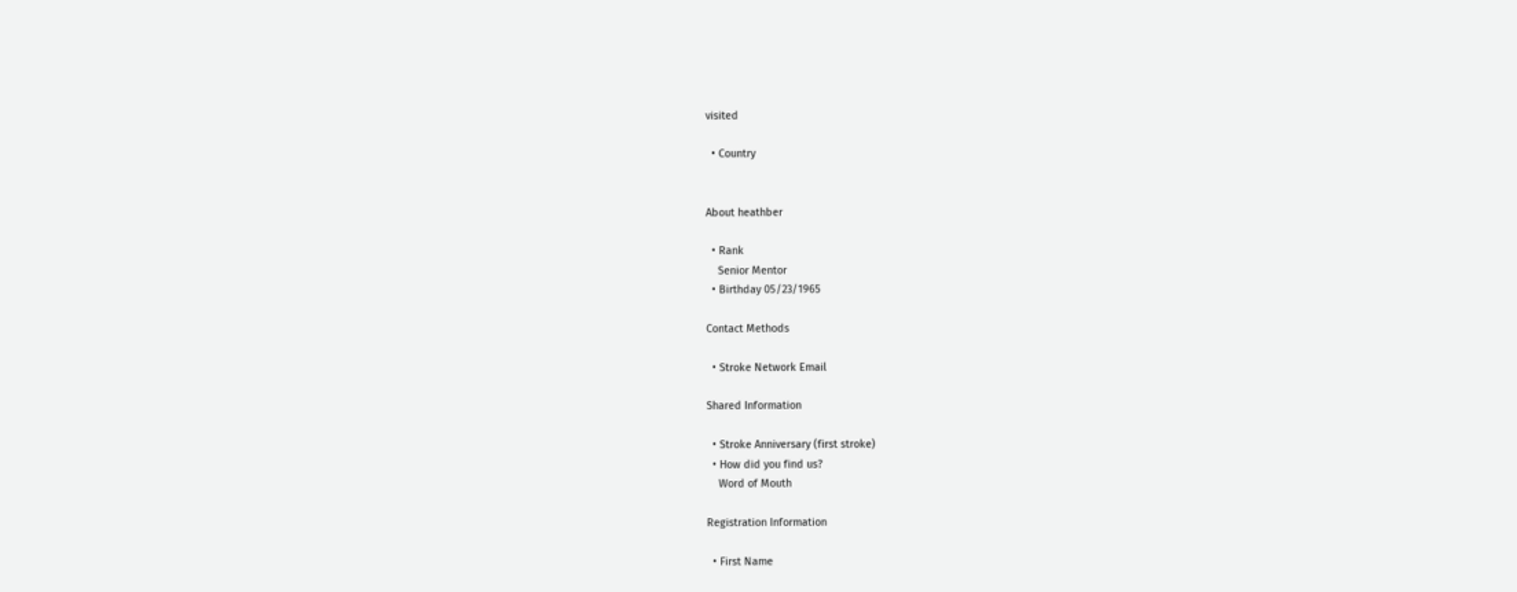visited

  • Country


About heathber

  • Rank
    Senior Mentor
  • Birthday 05/23/1965

Contact Methods

  • Stroke Network Email

Shared Information

  • Stroke Anniversary (first stroke)
  • How did you find us?
    Word of Mouth

Registration Information

  • First Name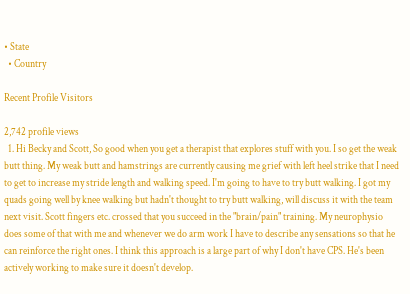• State
  • Country

Recent Profile Visitors

2,742 profile views
  1. Hi Becky and Scott, So good when you get a therapist that explores stuff with you. I so get the weak butt thing. My weak butt and hamstrings are currently causing me grief with left heel strike that I need to get to increase my stride length and walking speed. I'm going to have to try butt walking. I got my quads going well by knee walking but hadn't thought to try butt walking, will discuss it with the team next visit. Scott fingers etc. crossed that you succeed in the "brain/pain" training. My neurophysio does some of that with me and whenever we do arm work I have to describe any sensations so that he can reinforce the right ones. I think this approach is a large part of why I don't have CPS. He's been actively working to make sure it doesn't develop.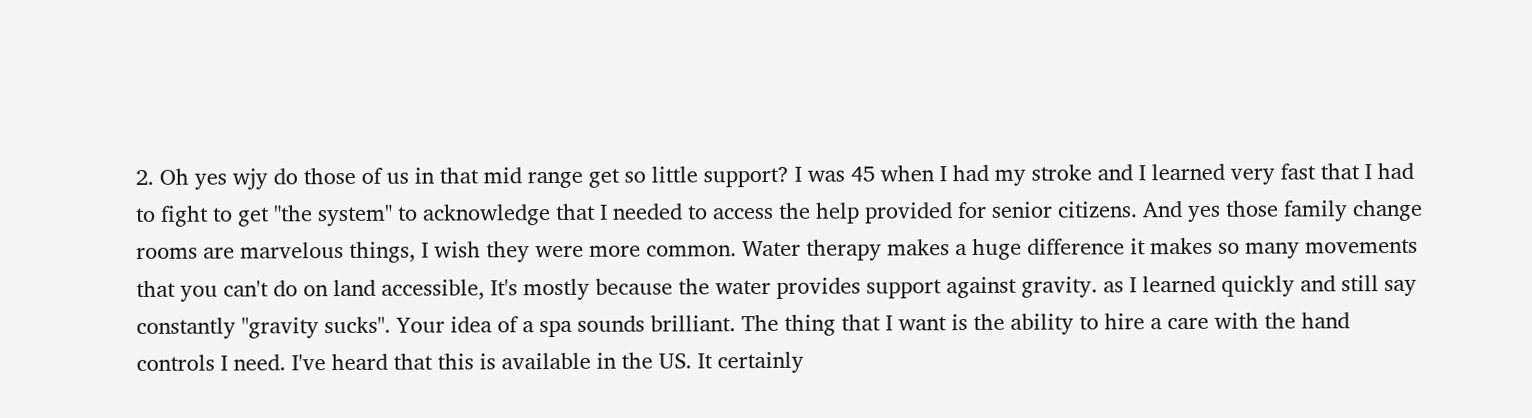2. Oh yes wjy do those of us in that mid range get so little support? I was 45 when I had my stroke and I learned very fast that I had to fight to get "the system" to acknowledge that I needed to access the help provided for senior citizens. And yes those family change rooms are marvelous things, I wish they were more common. Water therapy makes a huge difference it makes so many movements that you can't do on land accessible, It's mostly because the water provides support against gravity. as I learned quickly and still say constantly "gravity sucks". Your idea of a spa sounds brilliant. The thing that I want is the ability to hire a care with the hand controls I need. I've heard that this is available in the US. It certainly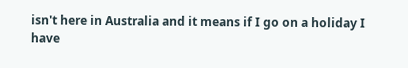isn't here in Australia and it means if I go on a holiday I have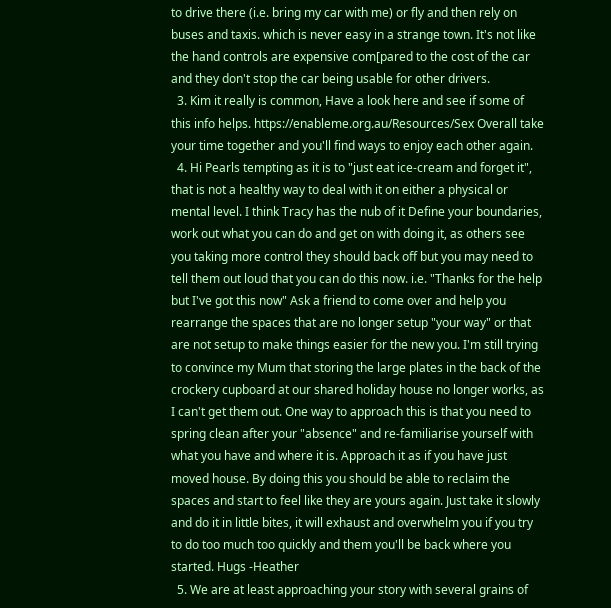to drive there (i.e. bring my car with me) or fly and then rely on buses and taxis. which is never easy in a strange town. It's not like the hand controls are expensive com[pared to the cost of the car and they don't stop the car being usable for other drivers.
  3. Kim it really is common, Have a look here and see if some of this info helps. https://enableme.org.au/Resources/Sex Overall take your time together and you'll find ways to enjoy each other again.
  4. Hi Pearls tempting as it is to "just eat ice-cream and forget it", that is not a healthy way to deal with it on either a physical or mental level. I think Tracy has the nub of it Define your boundaries, work out what you can do and get on with doing it, as others see you taking more control they should back off but you may need to tell them out loud that you can do this now. i.e. "Thanks for the help but I've got this now" Ask a friend to come over and help you rearrange the spaces that are no longer setup "your way" or that are not setup to make things easier for the new you. I'm still trying to convince my Mum that storing the large plates in the back of the crockery cupboard at our shared holiday house no longer works, as I can't get them out. One way to approach this is that you need to spring clean after your "absence" and re-familiarise yourself with what you have and where it is. Approach it as if you have just moved house. By doing this you should be able to reclaim the spaces and start to feel like they are yours again. Just take it slowly and do it in little bites, it will exhaust and overwhelm you if you try to do too much too quickly and them you'll be back where you started. Hugs -Heather
  5. We are at least approaching your story with several grains of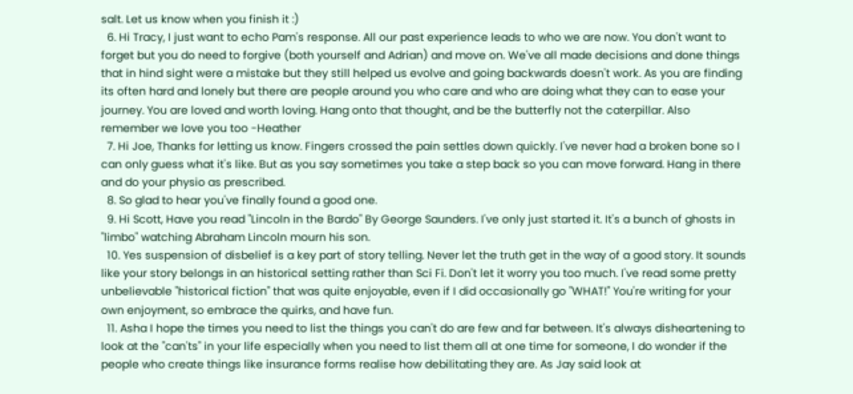salt. Let us know when you finish it :)
  6. Hi Tracy, I just want to echo Pam's response. All our past experience leads to who we are now. You don't want to forget but you do need to forgive (both yourself and Adrian) and move on. We've all made decisions and done things that in hind sight were a mistake but they still helped us evolve and going backwards doesn't work. As you are finding its often hard and lonely but there are people around you who care and who are doing what they can to ease your journey. You are loved and worth loving. Hang onto that thought, and be the butterfly not the caterpillar. Also remember we love you too -Heather
  7. Hi Joe, Thanks for letting us know. Fingers crossed the pain settles down quickly. I've never had a broken bone so I can only guess what it's like. But as you say sometimes you take a step back so you can move forward. Hang in there and do your physio as prescribed.
  8. So glad to hear you've finally found a good one.
  9. Hi Scott, Have you read "Lincoln in the Bardo" By George Saunders. I've only just started it. It's a bunch of ghosts in "limbo" watching Abraham Lincoln mourn his son.
  10. Yes suspension of disbelief is a key part of story telling. Never let the truth get in the way of a good story. It sounds like your story belongs in an historical setting rather than Sci Fi. Don't let it worry you too much. I've read some pretty unbelievable "historical fiction" that was quite enjoyable, even if I did occasionally go "WHAT!" You're writing for your own enjoyment, so embrace the quirks, and have fun.
  11. Asha I hope the times you need to list the things you can't do are few and far between. It's always disheartening to look at the "can'ts" in your life especially when you need to list them all at one time for someone, I do wonder if the people who create things like insurance forms realise how debilitating they are. As Jay said look at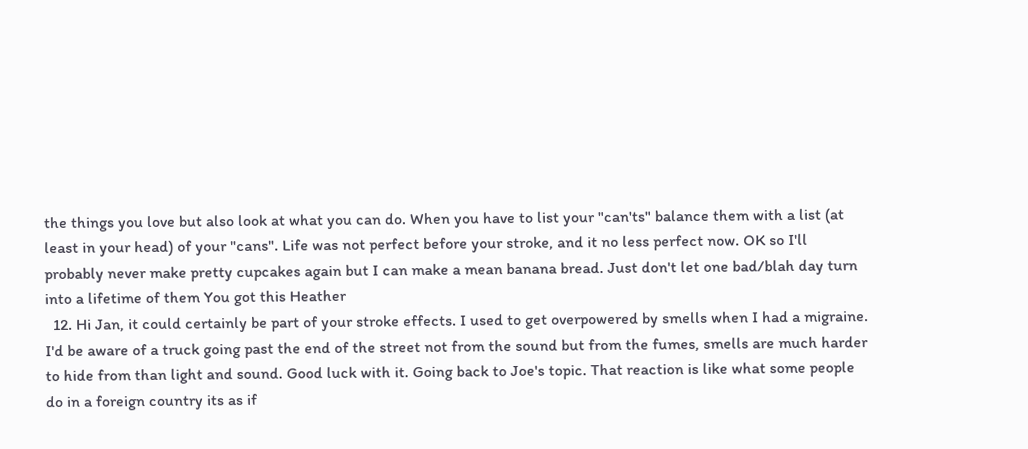the things you love but also look at what you can do. When you have to list your "can'ts" balance them with a list (at least in your head) of your "cans". Life was not perfect before your stroke, and it no less perfect now. OK so I'll probably never make pretty cupcakes again but I can make a mean banana bread. Just don't let one bad/blah day turn into a lifetime of them You got this Heather
  12. Hi Jan, it could certainly be part of your stroke effects. I used to get overpowered by smells when I had a migraine. I'd be aware of a truck going past the end of the street not from the sound but from the fumes, smells are much harder to hide from than light and sound. Good luck with it. Going back to Joe's topic. That reaction is like what some people do in a foreign country its as if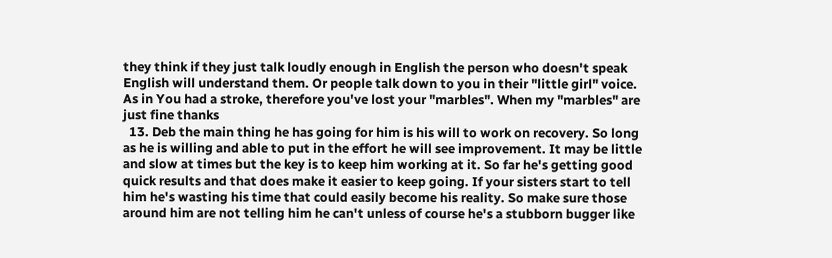they think if they just talk loudly enough in English the person who doesn't speak English will understand them. Or people talk down to you in their "little girl" voice. As in You had a stroke, therefore you've lost your "marbles". When my "marbles" are just fine thanks
  13. Deb the main thing he has going for him is his will to work on recovery. So long as he is willing and able to put in the effort he will see improvement. It may be little and slow at times but the key is to keep him working at it. So far he's getting good quick results and that does make it easier to keep going. If your sisters start to tell him he's wasting his time that could easily become his reality. So make sure those around him are not telling him he can't unless of course he's a stubborn bugger like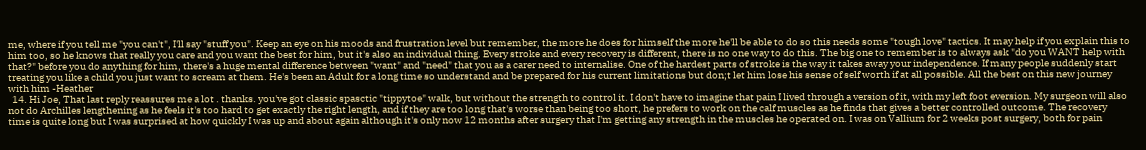me, where if you tell me "you can't", I'll say "stuff you". Keep an eye on his moods and frustration level but remember, the more he does for himself the more he'll be able to do so this needs some "tough love" tactics. It may help if you explain this to him too, so he knows that really you care and you want the best for him, but it's also an individual thing. Every stroke and every recovery is different, there is no one way to do this. The big one to remember is to always ask "do you WANT help with that?" before you do anything for him, there's a huge mental difference between "want" and "need" that you as a carer need to internalise. One of the hardest parts of stroke is the way it takes away your independence. If many people suddenly start treating you like a child you just want to scream at them. He's been an Adult for a long time so understand and be prepared for his current limitations but don;t let him lose his sense of self worth if at all possible. All the best on this new journey with him -Heather
  14. Hi Joe, That last reply reassures me a lot . thanks. you've got classic spasctic "tippytoe" walk, but without the strength to control it. I don't have to imagine that pain I lived through a version of it, with my left foot eversion. My surgeon will also not do Archilles lengthening as he feels it's too hard to get exactly the right length, and if they are too long that's worse than being too short, he prefers to work on the calf muscles as he finds that gives a better controlled outcome. The recovery time is quite long but I was surprised at how quickly I was up and about again although it's only now 12 months after surgery that I'm getting any strength in the muscles he operated on. I was on Vallium for 2 weeks post surgery, both for pain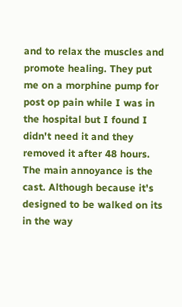and to relax the muscles and promote healing. They put me on a morphine pump for post op pain while I was in the hospital but I found I didn't need it and they removed it after 48 hours. The main annoyance is the cast. Although because it's designed to be walked on its in the way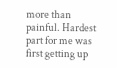more than painful. Hardest part for me was first getting up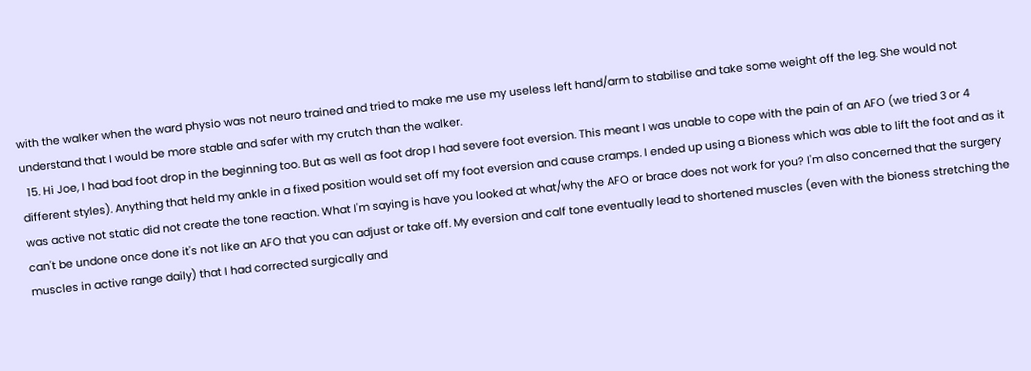with the walker when the ward physio was not neuro trained and tried to make me use my useless left hand/arm to stabilise and take some weight off the leg. She would not understand that I would be more stable and safer with my crutch than the walker.
  15. Hi Joe, I had bad foot drop in the beginning too. But as well as foot drop I had severe foot eversion. This meant I was unable to cope with the pain of an AFO (we tried 3 or 4 different styles). Anything that held my ankle in a fixed position would set off my foot eversion and cause cramps. I ended up using a Bioness which was able to lift the foot and as it was active not static did not create the tone reaction. What I'm saying is have you looked at what/why the AFO or brace does not work for you? I'm also concerned that the surgery can't be undone once done it's not like an AFO that you can adjust or take off. My eversion and calf tone eventually lead to shortened muscles (even with the bioness stretching the muscles in active range daily) that I had corrected surgically and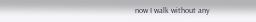now I walk without any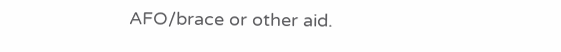AFO/brace or other aid.